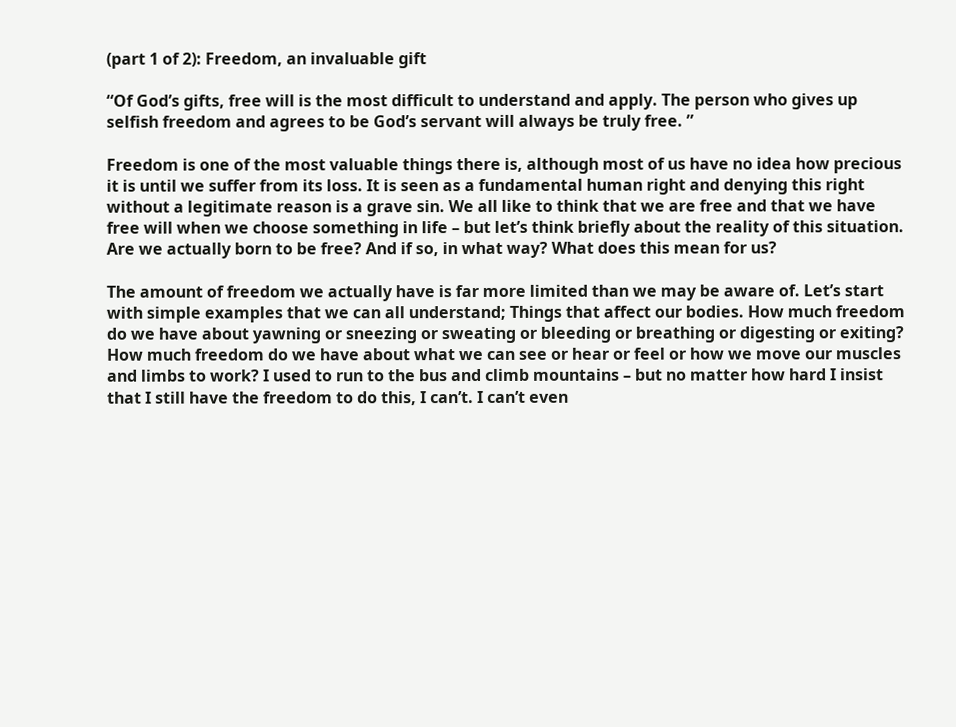(part 1 of 2): Freedom, an invaluable gift

“Of God’s gifts, free will is the most difficult to understand and apply. The person who gives up selfish freedom and agrees to be God’s servant will always be truly free. ”

Freedom is one of the most valuable things there is, although most of us have no idea how precious it is until we suffer from its loss. It is seen as a fundamental human right and denying this right without a legitimate reason is a grave sin. We all like to think that we are free and that we have free will when we choose something in life – but let’s think briefly about the reality of this situation. Are we actually born to be free? And if so, in what way? What does this mean for us?

The amount of freedom we actually have is far more limited than we may be aware of. Let’s start with simple examples that we can all understand; Things that affect our bodies. How much freedom do we have about yawning or sneezing or sweating or bleeding or breathing or digesting or exiting? How much freedom do we have about what we can see or hear or feel or how we move our muscles and limbs to work? I used to run to the bus and climb mountains – but no matter how hard I insist that I still have the freedom to do this, I can’t. I can’t even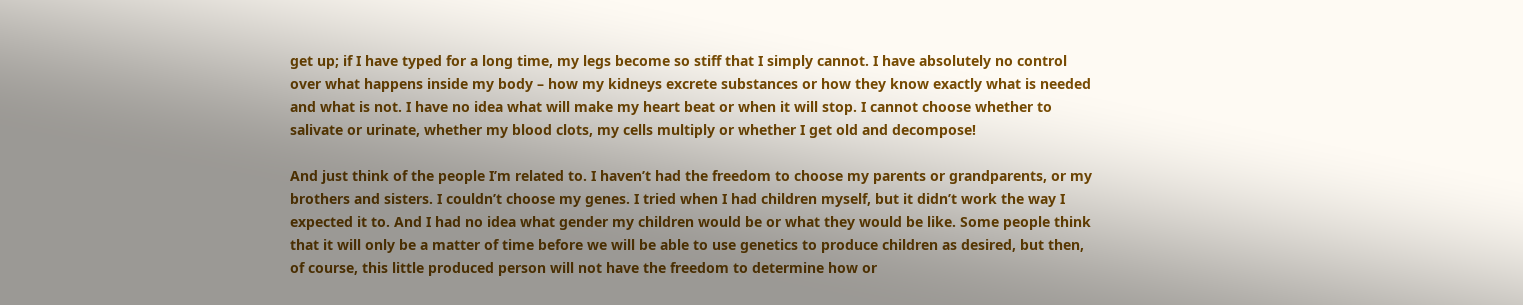get up; if I have typed for a long time, my legs become so stiff that I simply cannot. I have absolutely no control over what happens inside my body – how my kidneys excrete substances or how they know exactly what is needed and what is not. I have no idea what will make my heart beat or when it will stop. I cannot choose whether to salivate or urinate, whether my blood clots, my cells multiply or whether I get old and decompose!

And just think of the people I’m related to. I haven’t had the freedom to choose my parents or grandparents, or my brothers and sisters. I couldn’t choose my genes. I tried when I had children myself, but it didn’t work the way I expected it to. And I had no idea what gender my children would be or what they would be like. Some people think that it will only be a matter of time before we will be able to use genetics to produce children as desired, but then, of course, this little produced person will not have the freedom to determine how or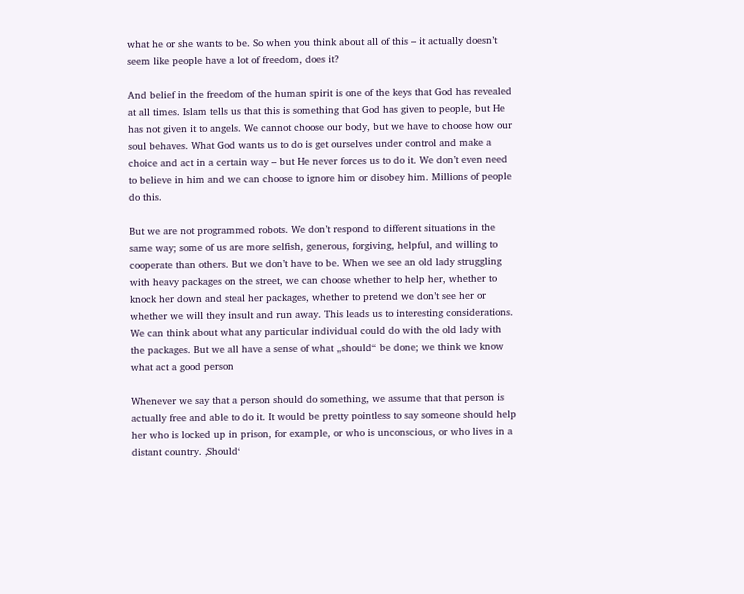what he or she wants to be. So when you think about all of this – it actually doesn’t seem like people have a lot of freedom, does it?

And belief in the freedom of the human spirit is one of the keys that God has revealed at all times. Islam tells us that this is something that God has given to people, but He has not given it to angels. We cannot choose our body, but we have to choose how our soul behaves. What God wants us to do is get ourselves under control and make a choice and act in a certain way – but He never forces us to do it. We don’t even need to believe in him and we can choose to ignore him or disobey him. Millions of people do this.

But we are not programmed robots. We don’t respond to different situations in the same way; some of us are more selfish, generous, forgiving, helpful, and willing to cooperate than others. But we don’t have to be. When we see an old lady struggling with heavy packages on the street, we can choose whether to help her, whether to knock her down and steal her packages, whether to pretend we don’t see her or whether we will they insult and run away. This leads us to interesting considerations. We can think about what any particular individual could do with the old lady with the packages. But we all have a sense of what „should“ be done; we think we know what act a good person

Whenever we say that a person should do something, we assume that that person is actually free and able to do it. It would be pretty pointless to say someone should help her who is locked up in prison, for example, or who is unconscious, or who lives in a distant country. ‚Should‘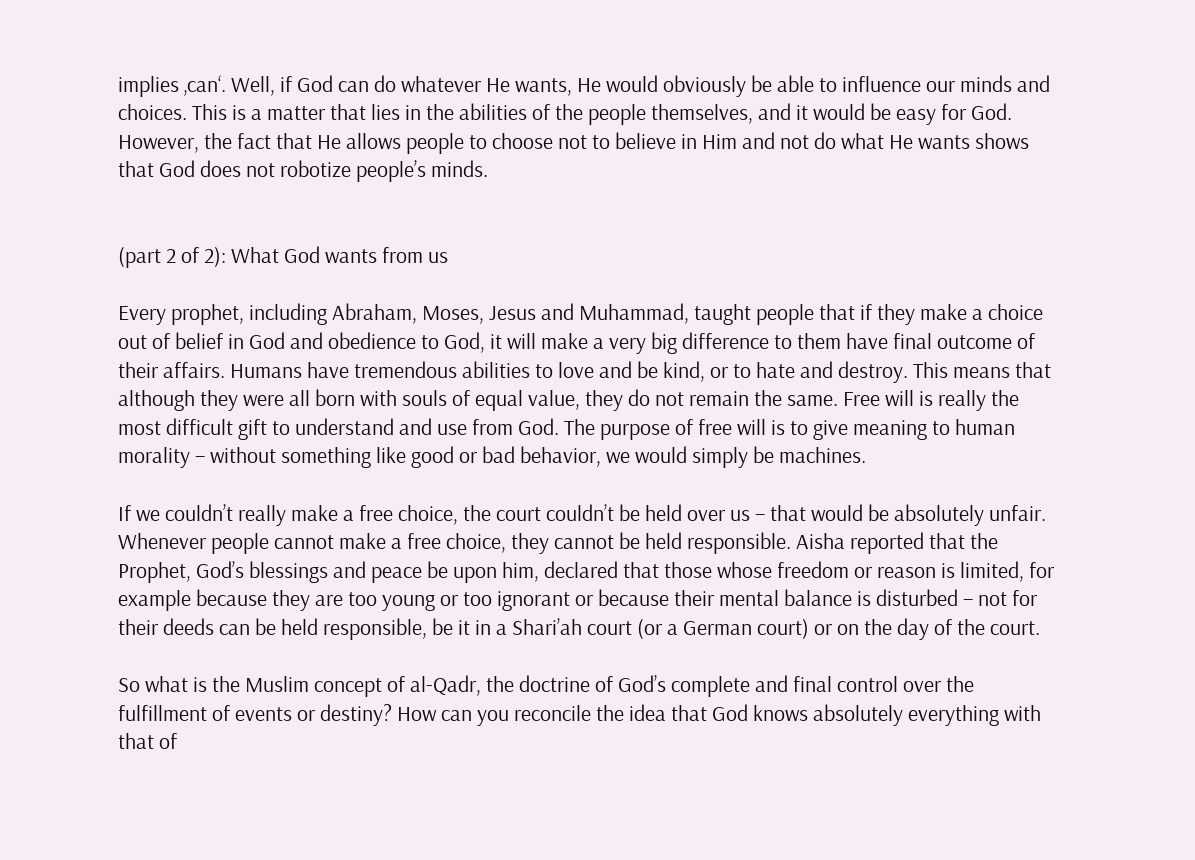implies ‚can‘. Well, if God can do whatever He wants, He would obviously be able to influence our minds and choices. This is a matter that lies in the abilities of the people themselves, and it would be easy for God. However, the fact that He allows people to choose not to believe in Him and not do what He wants shows that God does not robotize people’s minds.


(part 2 of 2): What God wants from us

Every prophet, including Abraham, Moses, Jesus and Muhammad, taught people that if they make a choice out of belief in God and obedience to God, it will make a very big difference to them have final outcome of their affairs. Humans have tremendous abilities to love and be kind, or to hate and destroy. This means that although they were all born with souls of equal value, they do not remain the same. Free will is really the most difficult gift to understand and use from God. The purpose of free will is to give meaning to human morality – without something like good or bad behavior, we would simply be machines.

If we couldn’t really make a free choice, the court couldn’t be held over us – that would be absolutely unfair. Whenever people cannot make a free choice, they cannot be held responsible. Aisha reported that the Prophet, God’s blessings and peace be upon him, declared that those whose freedom or reason is limited, for example because they are too young or too ignorant or because their mental balance is disturbed – not for their deeds can be held responsible, be it in a Shari’ah court (or a German court) or on the day of the court.

So what is the Muslim concept of al-Qadr, the doctrine of God’s complete and final control over the fulfillment of events or destiny? How can you reconcile the idea that God knows absolutely everything with that of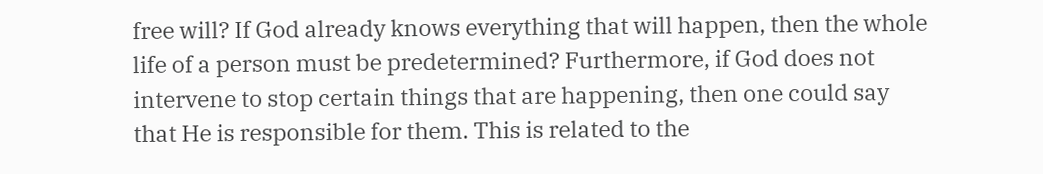free will? If God already knows everything that will happen, then the whole life of a person must be predetermined? Furthermore, if God does not intervene to stop certain things that are happening, then one could say that He is responsible for them. This is related to the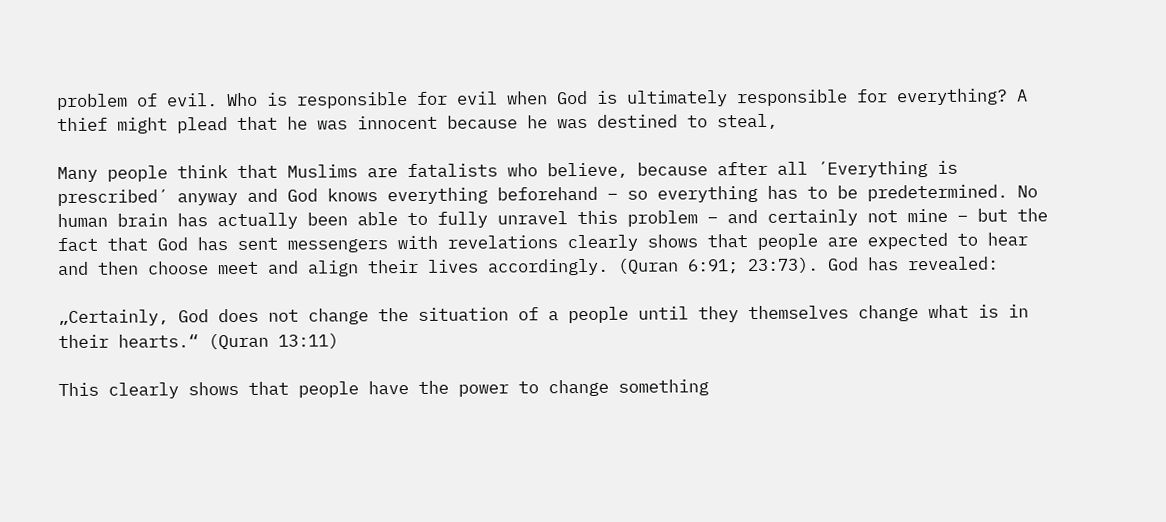problem of evil. Who is responsible for evil when God is ultimately responsible for everything? A thief might plead that he was innocent because he was destined to steal,

Many people think that Muslims are fatalists who believe, because after all ´Everything is prescribed´ anyway and God knows everything beforehand – so everything has to be predetermined. No human brain has actually been able to fully unravel this problem – and certainly not mine – but the fact that God has sent messengers with revelations clearly shows that people are expected to hear and then choose meet and align their lives accordingly. (Quran 6:91; 23:73). God has revealed:

„Certainly, God does not change the situation of a people until they themselves change what is in their hearts.“ (Quran 13:11)

This clearly shows that people have the power to change something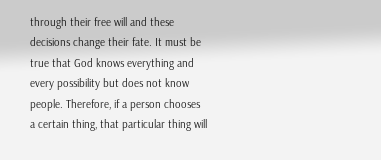through their free will and these decisions change their fate. It must be true that God knows everything and every possibility but does not know people. Therefore, if a person chooses a certain thing, that particular thing will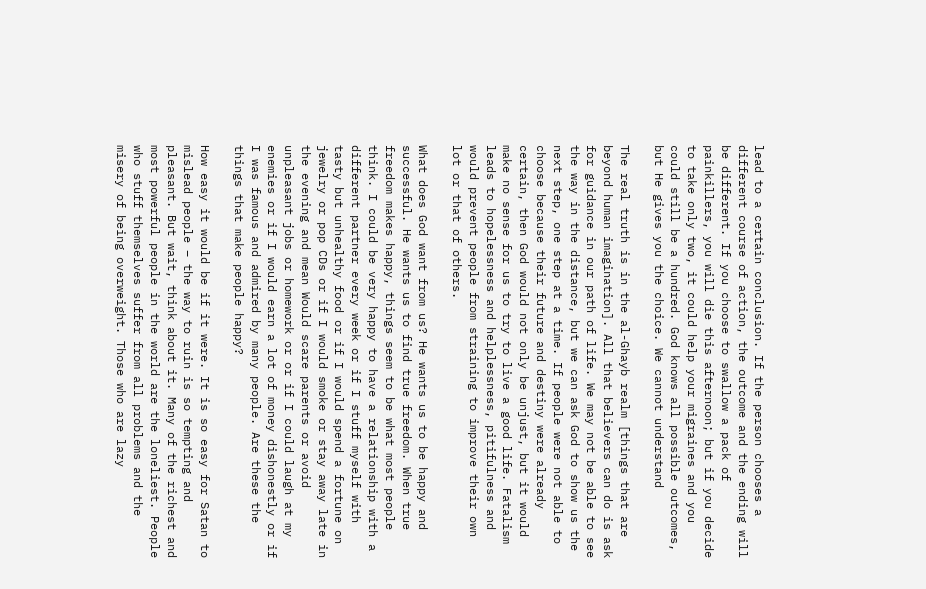lead to a certain conclusion. If the person chooses a different course of action, the outcome and the ending will be different. If you choose to swallow a pack of painkillers, you will die this afternoon; but if you decide to take only two, it could help your migraines and you could still be a hundred. God knows all possible outcomes, but He gives you the choice. We cannot understand

The real truth is in the al-Ghayb realm [things that are beyond human imagination]. All that believers can do is ask for guidance in our path of life. We may not be able to see the way in the distance, but we can ask God to show us the next step, one step at a time. If people were not able to choose because their future and destiny were already certain, then God would not only be unjust, but it would make no sense for us to try to live a good life. Fatalism leads to hopelessness and helplessness, pitifulness and would prevent people from straining to improve their own lot or that of others.

What does God want from us? He wants us to be happy and successful. He wants us to find true freedom. When true freedom makes happy, things seem to be what most people think. I could be very happy to have a relationship with a different partner every week or if I stuff myself with tasty but unhealthy food or if I would spend a fortune on jewelry or pop CDs or if I would smoke or stay away late in the evening and mean Would scare parents or avoid unpleasant jobs or homework or or if I could laugh at my enemies or if I would earn a lot of money dishonestly or if I was famous and admired by many people. Are these the things that make people happy?

How easy it would be if it were. It is so easy for Satan to mislead people – the way to ruin is so tempting and pleasant. But wait, think about it. Many of the richest and most powerful people in the world are the loneliest. People who stuff themselves suffer from all problems and the misery of being overweight. Those who are lazy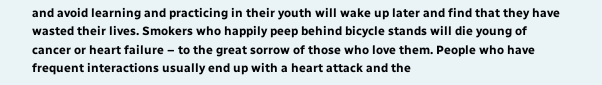and avoid learning and practicing in their youth will wake up later and find that they have wasted their lives. Smokers who happily peep behind bicycle stands will die young of cancer or heart failure – to the great sorrow of those who love them. People who have frequent interactions usually end up with a heart attack and the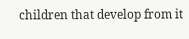children that develop from it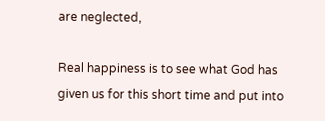are neglected,

Real happiness is to see what God has given us for this short time and put into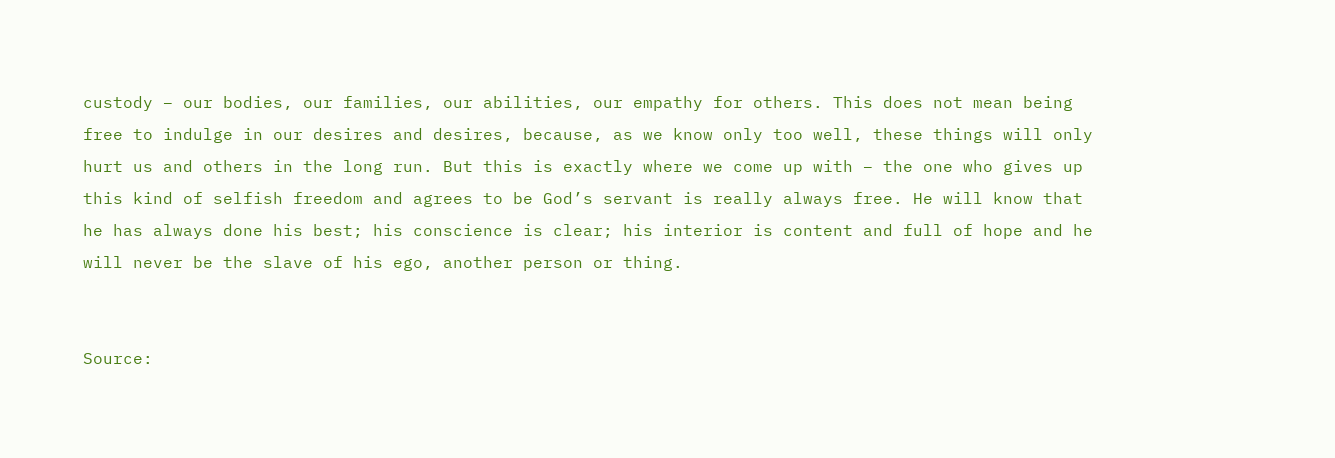custody – our bodies, our families, our abilities, our empathy for others. This does not mean being free to indulge in our desires and desires, because, as we know only too well, these things will only hurt us and others in the long run. But this is exactly where we come up with – the one who gives up this kind of selfish freedom and agrees to be God’s servant is really always free. He will know that he has always done his best; his conscience is clear; his interior is content and full of hope and he will never be the slave of his ego, another person or thing.


Source: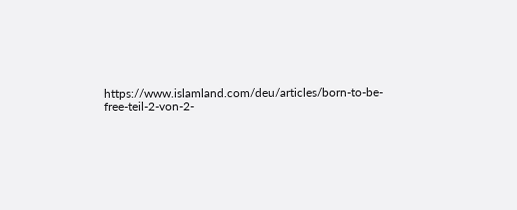https://www.islamland.com/deu/articles/born-to-be-free-teil-2-von-2-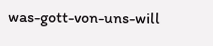was-gott-von-uns-will